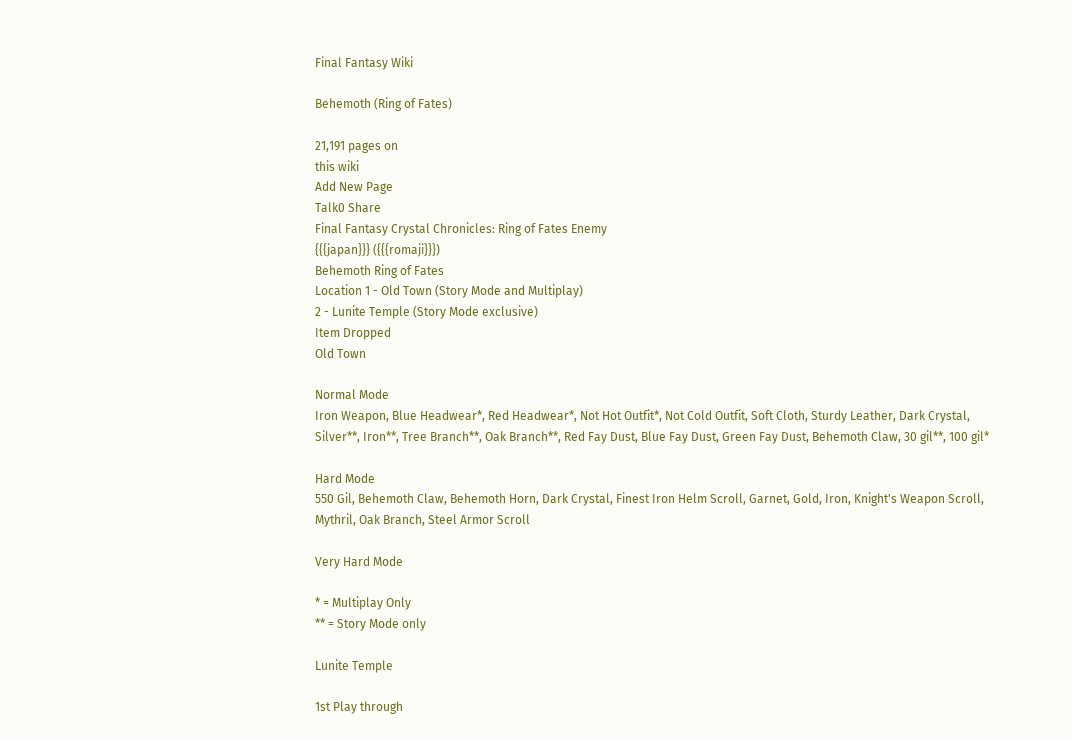Final Fantasy Wiki

Behemoth (Ring of Fates)

21,191 pages on
this wiki
Add New Page
Talk0 Share
Final Fantasy Crystal Chronicles: Ring of Fates Enemy
{{{japan}}} ({{{romaji}}})
Behemoth Ring of Fates
Location 1 - Old Town (Story Mode and Multiplay)
2 - Lunite Temple (Story Mode exclusive)
Item Dropped
Old Town

Normal Mode
Iron Weapon, Blue Headwear*, Red Headwear*, Not Hot Outfit*, Not Cold Outfit, Soft Cloth, Sturdy Leather, Dark Crystal, Silver**, Iron**, Tree Branch**, Oak Branch**, Red Fay Dust, Blue Fay Dust, Green Fay Dust, Behemoth Claw, 30 gil**, 100 gil*

Hard Mode
550 Gil, Behemoth Claw, Behemoth Horn, Dark Crystal, Finest Iron Helm Scroll, Garnet, Gold, Iron, Knight's Weapon Scroll, Mythril, Oak Branch, Steel Armor Scroll

Very Hard Mode

* = Multiplay Only
** = Story Mode only

Lunite Temple

1st Play through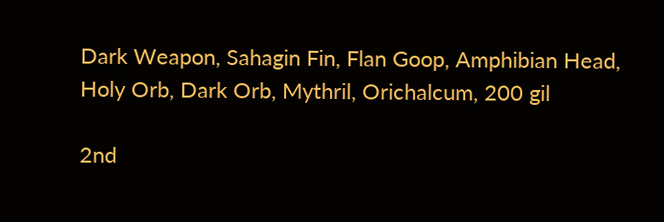Dark Weapon, Sahagin Fin, Flan Goop, Amphibian Head, Holy Orb, Dark Orb, Mythril, Orichalcum, 200 gil

2nd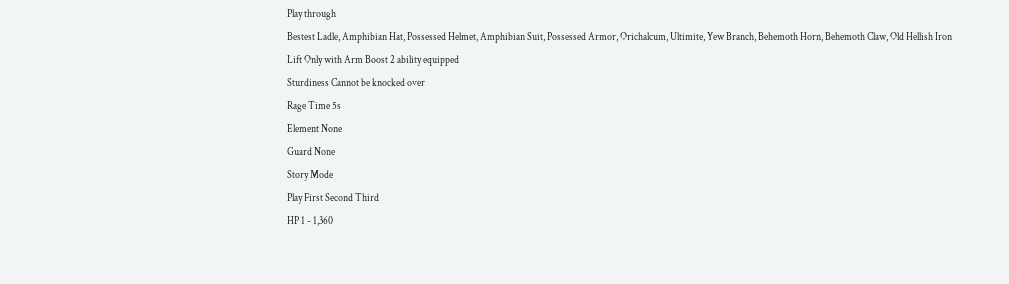Play through
Bestest Ladle, Amphibian Hat, Possessed Helmet, Amphibian Suit, Possessed Armor, Orichalcum, Ultimite, Yew Branch, Behemoth Horn, Behemoth Claw, Old Hellish Iron
Lift Only with Arm Boost 2 ability equipped
Sturdiness Cannot be knocked over
Rage Time 5s
Element None
Guard None
Story Mode
Play First Second Third
HP 1 - 1,360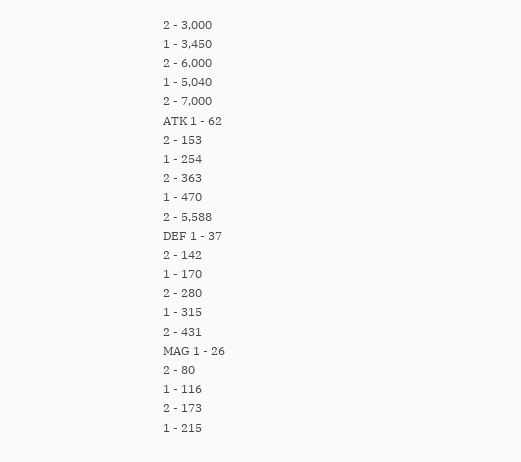2 - 3,000
1 - 3,450
2 - 6,000
1 - 5,040
2 - 7,000
ATK 1 - 62
2 - 153
1 - 254
2 - 363
1 - 470
2 - 5,588
DEF 1 - 37
2 - 142
1 - 170
2 - 280
1 - 315
2 - 431
MAG 1 - 26
2 - 80
1 - 116
2 - 173
1 - 215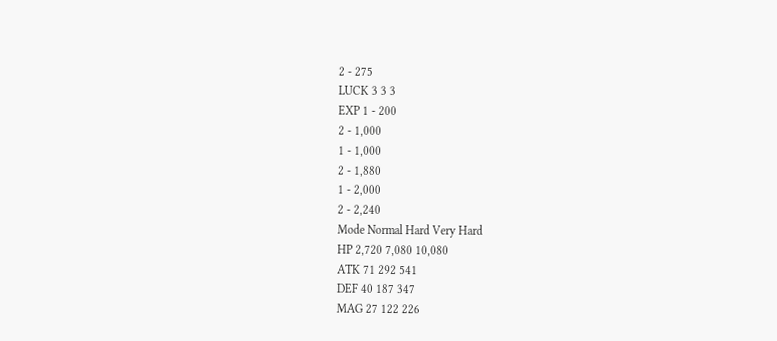2 - 275
LUCK 3 3 3
EXP 1 - 200
2 - 1,000
1 - 1,000
2 - 1,880
1 - 2,000
2 - 2,240
Mode Normal Hard Very Hard
HP 2,720 7,080 10,080
ATK 71 292 541
DEF 40 187 347
MAG 27 122 226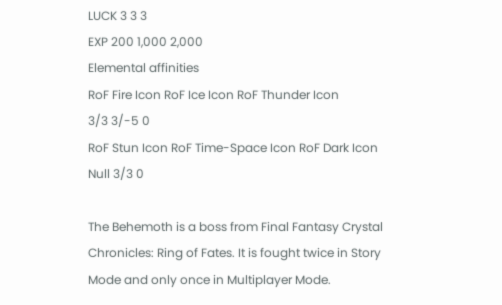LUCK 3 3 3
EXP 200 1,000 2,000
Elemental affinities
RoF Fire Icon RoF Ice Icon RoF Thunder Icon
3/3 3/-5 0
RoF Stun Icon RoF Time-Space Icon RoF Dark Icon
Null 3/3 0

The Behemoth is a boss from Final Fantasy Crystal Chronicles: Ring of Fates. It is fought twice in Story Mode and only once in Multiplayer Mode.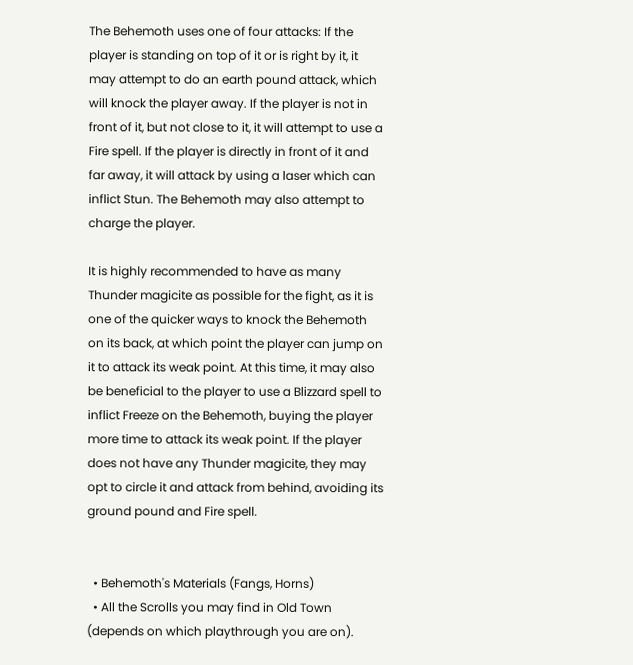The Behemoth uses one of four attacks: If the player is standing on top of it or is right by it, it may attempt to do an earth pound attack, which will knock the player away. If the player is not in front of it, but not close to it, it will attempt to use a Fire spell. If the player is directly in front of it and far away, it will attack by using a laser which can inflict Stun. The Behemoth may also attempt to charge the player.

It is highly recommended to have as many Thunder magicite as possible for the fight, as it is one of the quicker ways to knock the Behemoth on its back, at which point the player can jump on it to attack its weak point. At this time, it may also be beneficial to the player to use a Blizzard spell to inflict Freeze on the Behemoth, buying the player more time to attack its weak point. If the player does not have any Thunder magicite, they may opt to circle it and attack from behind, avoiding its ground pound and Fire spell.


  • Behemoth's Materials (Fangs, Horns)
  • All the Scrolls you may find in Old Town (depends on which playthrough you are on).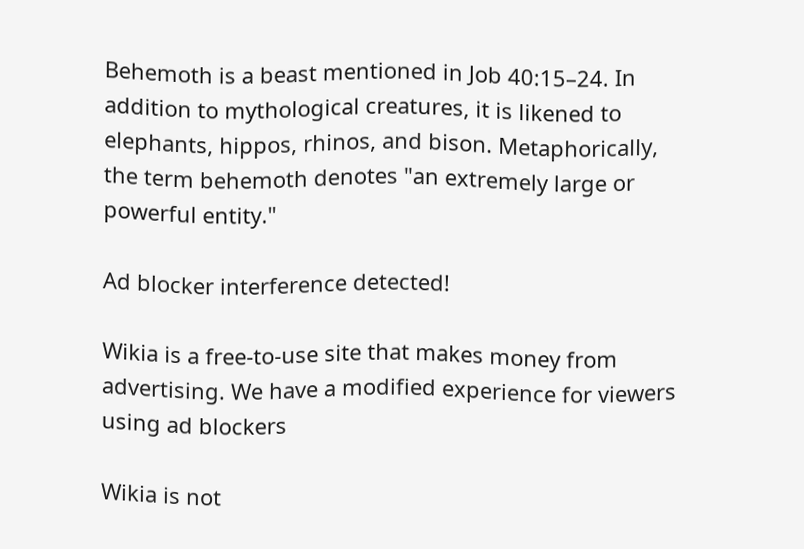Behemoth is a beast mentioned in Job 40:15–24. In addition to mythological creatures, it is likened to elephants, hippos, rhinos, and bison. Metaphorically, the term behemoth denotes "an extremely large or powerful entity."

Ad blocker interference detected!

Wikia is a free-to-use site that makes money from advertising. We have a modified experience for viewers using ad blockers

Wikia is not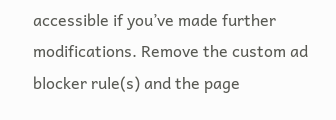accessible if you’ve made further modifications. Remove the custom ad blocker rule(s) and the page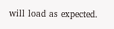will load as expected.